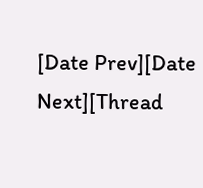[Date Prev][Date Next][Thread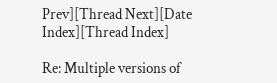Prev][Thread Next][Date Index][Thread Index]

Re: Multiple versions of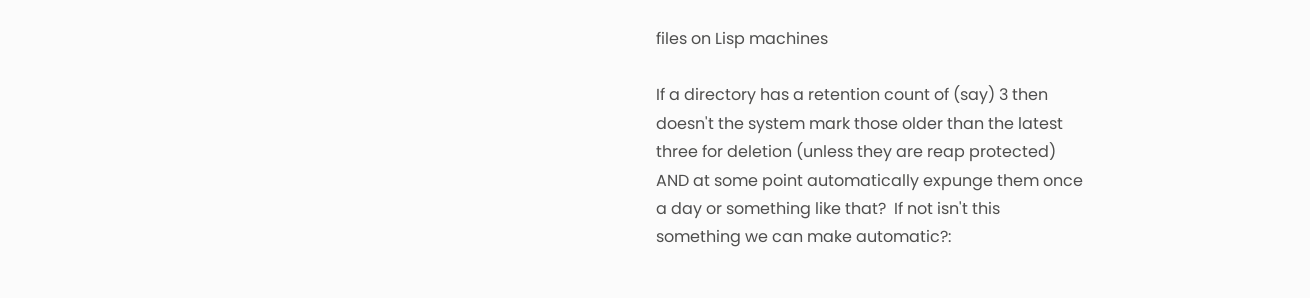files on Lisp machines

If a directory has a retention count of (say) 3 then
doesn't the system mark those older than the latest
three for deletion (unless they are reap protected)
AND at some point automatically expunge them once
a day or something like that?  If not isn't this
something we can make automatic?: